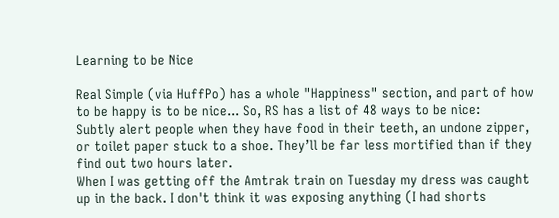Learning to be Nice

Real Simple (via HuffPo) has a whole "Happiness" section, and part of how to be happy is to be nice... So, RS has a list of 48 ways to be nice:
Subtly alert people when they have food in their teeth, an undone zipper, or toilet paper stuck to a shoe. They’ll be far less mortified than if they find out two hours later.
When I was getting off the Amtrak train on Tuesday my dress was caught up in the back. I don't think it was exposing anything (I had shorts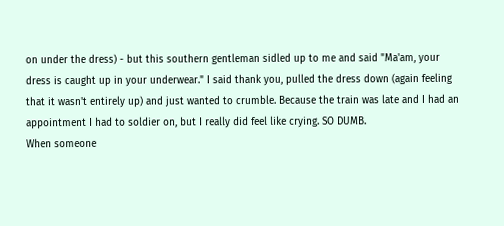on under the dress) - but this southern gentleman sidled up to me and said "Ma'am, your dress is caught up in your underwear." I said thank you, pulled the dress down (again feeling that it wasn't entirely up) and just wanted to crumble. Because the train was late and I had an appointment I had to soldier on, but I really did feel like crying. SO DUMB.
When someone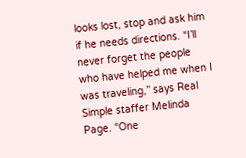looks lost, stop and ask him if he needs directions. “I’ll never forget the people who have helped me when I was traveling,” says Real Simple staffer Melinda Page. “One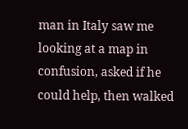man in Italy saw me looking at a map in confusion, asked if he could help, then walked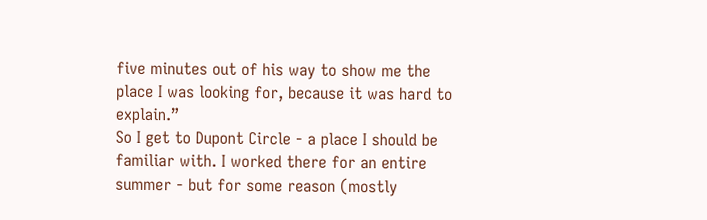five minutes out of his way to show me the place I was looking for, because it was hard to explain.”
So I get to Dupont Circle - a place I should be familiar with. I worked there for an entire summer - but for some reason (mostly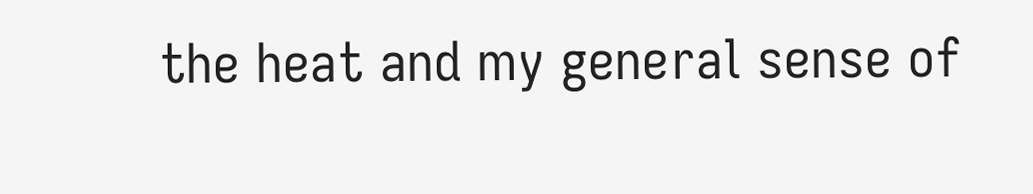the heat and my general sense of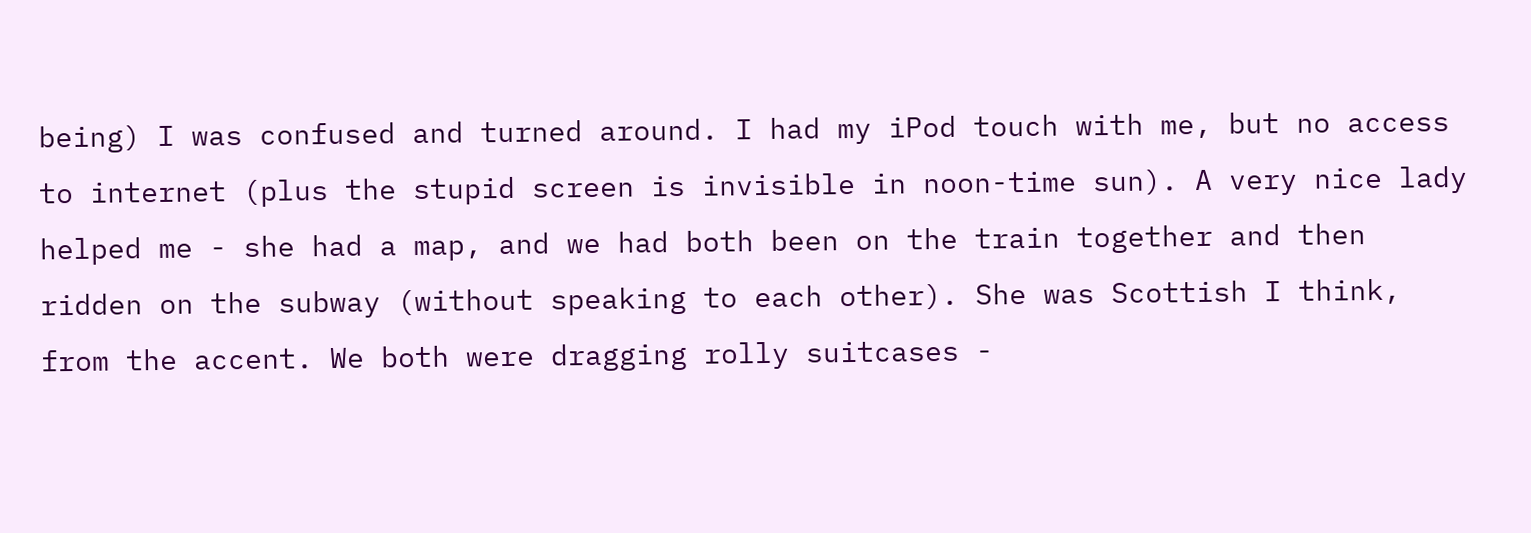being) I was confused and turned around. I had my iPod touch with me, but no access to internet (plus the stupid screen is invisible in noon-time sun). A very nice lady helped me - she had a map, and we had both been on the train together and then ridden on the subway (without speaking to each other). She was Scottish I think, from the accent. We both were dragging rolly suitcases -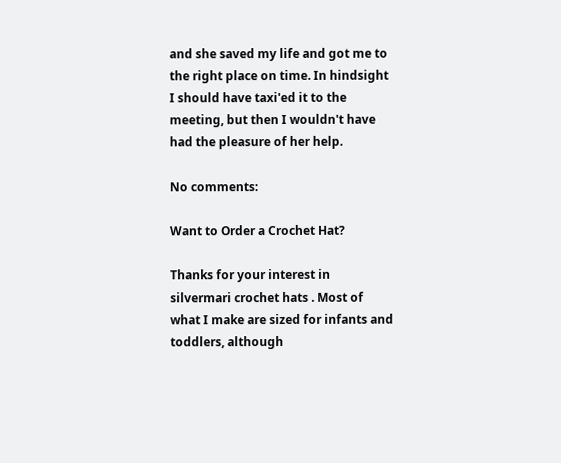and she saved my life and got me to the right place on time. In hindsight I should have taxi'ed it to the meeting, but then I wouldn't have had the pleasure of her help.

No comments:

Want to Order a Crochet Hat?

Thanks for your interest in silvermari crochet hats . Most of what I make are sized for infants and toddlers, although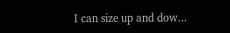I can size up and dow...